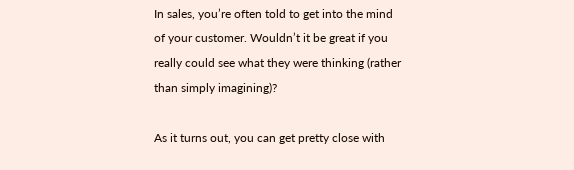In sales, you’re often told to get into the mind of your customer. Wouldn’t it be great if you really could see what they were thinking (rather than simply imagining)?

As it turns out, you can get pretty close with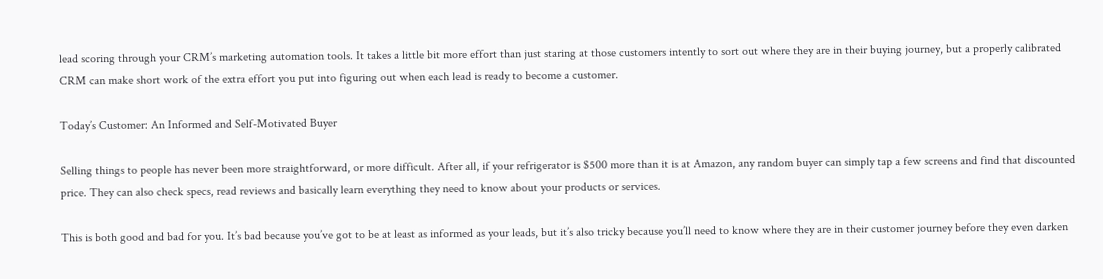lead scoring through your CRM’s marketing automation tools. It takes a little bit more effort than just staring at those customers intently to sort out where they are in their buying journey, but a properly calibrated CRM can make short work of the extra effort you put into figuring out when each lead is ready to become a customer.

Today’s Customer: An Informed and Self-Motivated Buyer

Selling things to people has never been more straightforward, or more difficult. After all, if your refrigerator is $500 more than it is at Amazon, any random buyer can simply tap a few screens and find that discounted price. They can also check specs, read reviews and basically learn everything they need to know about your products or services.

This is both good and bad for you. It’s bad because you’ve got to be at least as informed as your leads, but it’s also tricky because you’ll need to know where they are in their customer journey before they even darken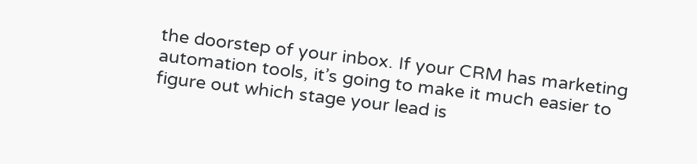the doorstep of your inbox. If your CRM has marketing automation tools, it’s going to make it much easier to figure out which stage your lead is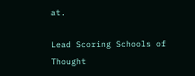at.

Lead Scoring Schools of Thought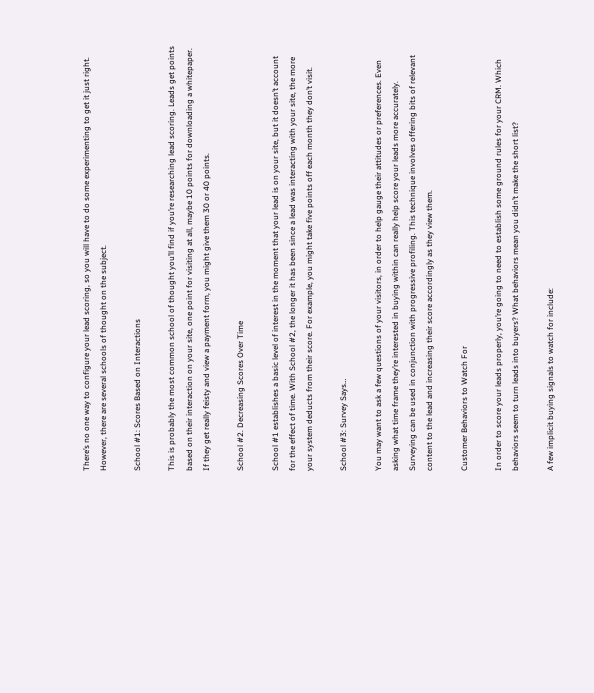There’s no one way to configure your lead scoring, so you will have to do some experimenting to get it just right. However, there are several schools of thought on the subject.

School #1: Scores Based on Interactions

This is probably the most common school of thought you’ll find if you’re researching lead scoring. Leads get points based on their interaction on your site, one point for visiting at all, maybe 10 points for downloading a whitepaper. If they get really feisty and view a payment form, you might give them 30 or 40 points.

School #2. Decreasing Scores Over Time

School #1 establishes a basic level of interest in the moment that your lead is on your site, but it doesn’t account for the effect of time. With School #2, the longer it has been since a lead was interacting with your site, the more your system deducts from their score. For example, you might take five points off each month they don’t visit.

School #3: Survey Says…

You may want to ask a few questions of your visitors, in order to help gauge their attitudes or preferences. Even asking what time frame they’re interested in buying within can really help score your leads more accurately. Surveying can be used in conjunction with progressive profiling. This technique involves offering bits of relevant content to the lead and increasing their score accordingly as they view them.

Customer Behaviors to Watch For

In order to score your leads properly, you’re going to need to establish some ground rules for your CRM. Which behaviors seem to turn leads into buyers? What behaviors mean you didn’t make the short list?

A few implicit buying signals to watch for include: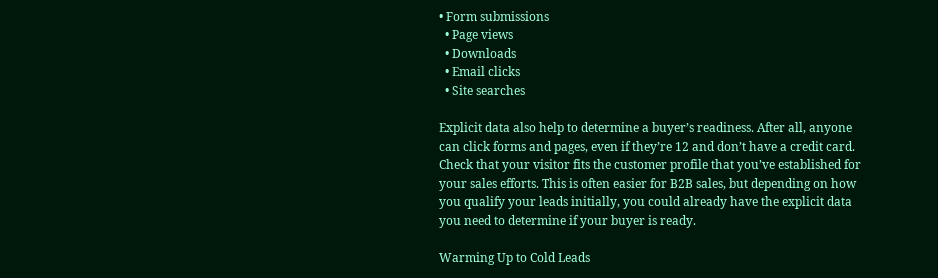• Form submissions
  • Page views
  • Downloads
  • Email clicks
  • Site searches

Explicit data also help to determine a buyer’s readiness. After all, anyone can click forms and pages, even if they’re 12 and don’t have a credit card. Check that your visitor fits the customer profile that you’ve established for your sales efforts. This is often easier for B2B sales, but depending on how you qualify your leads initially, you could already have the explicit data you need to determine if your buyer is ready.

Warming Up to Cold Leads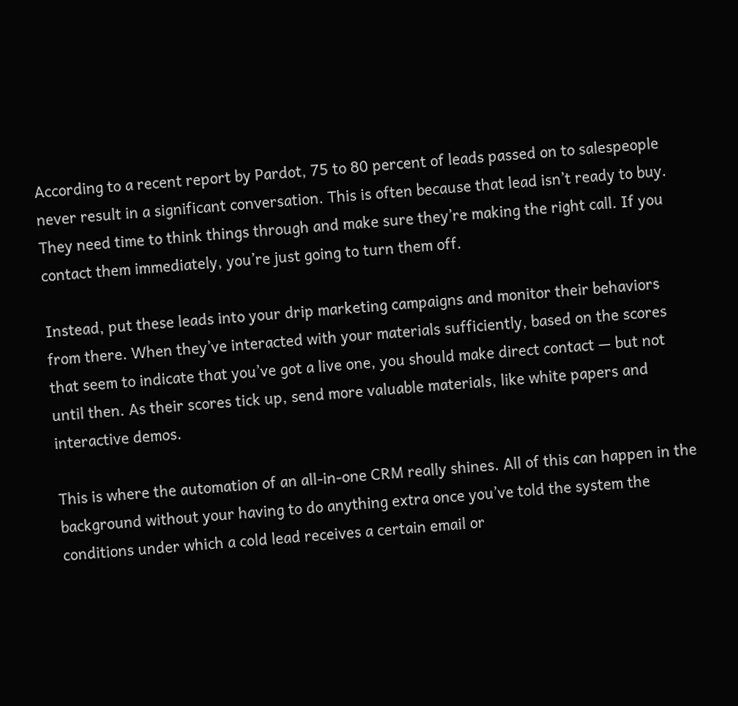According to a recent report by Pardot, 75 to 80 percent of leads passed on to salespeople never result in a significant conversation. This is often because that lead isn’t ready to buy. They need time to think things through and make sure they’re making the right call. If you contact them immediately, you’re just going to turn them off.

Instead, put these leads into your drip marketing campaigns and monitor their behaviors from there. When they’ve interacted with your materials sufficiently, based on the scores that seem to indicate that you’ve got a live one, you should make direct contact — but not until then. As their scores tick up, send more valuable materials, like white papers and interactive demos.

This is where the automation of an all-in-one CRM really shines. All of this can happen in the background without your having to do anything extra once you’ve told the system the conditions under which a cold lead receives a certain email or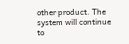other product. The system will continue to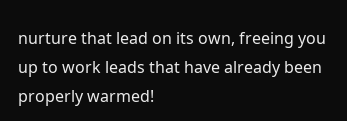nurture that lead on its own, freeing you up to work leads that have already been properly warmed!